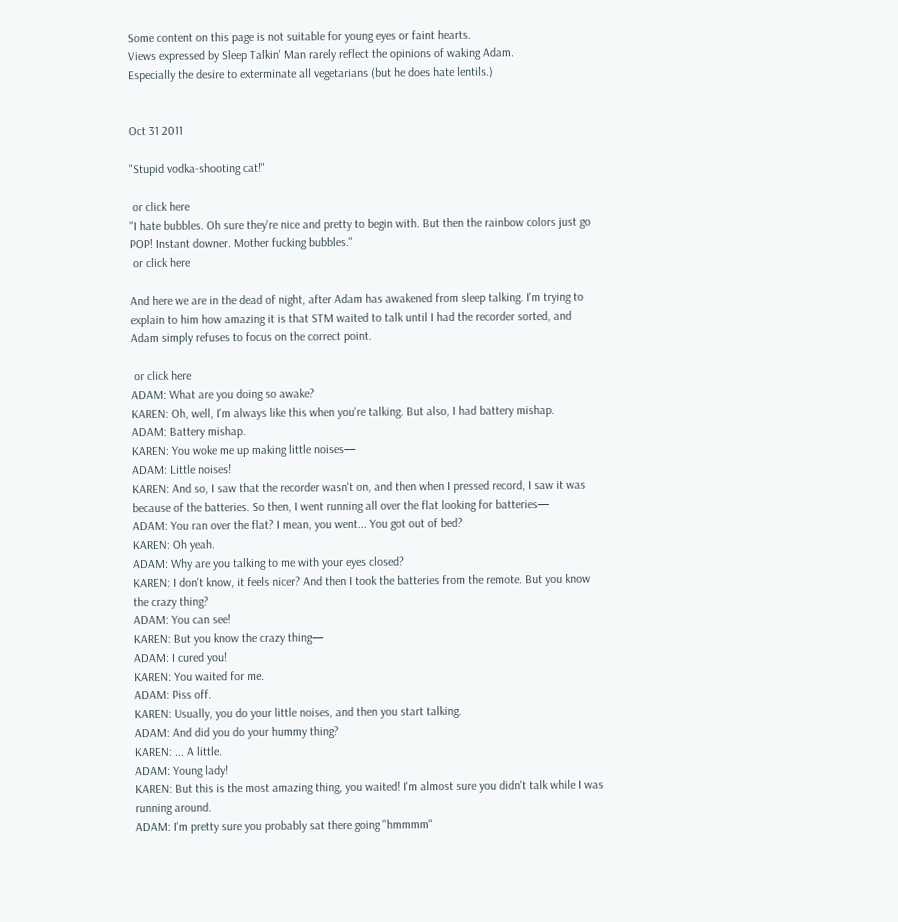Some content on this page is not suitable for young eyes or faint hearts.
Views expressed by Sleep Talkin' Man rarely reflect the opinions of waking Adam.
Especially the desire to exterminate all vegetarians (but he does hate lentils.)


Oct 31 2011

"Stupid vodka-shooting cat!"

 or click here
"I hate bubbles. Oh sure they're nice and pretty to begin with. But then the rainbow colors just go POP! Instant downer. Mother fucking bubbles."
 or click here

And here we are in the dead of night, after Adam has awakened from sleep talking. I'm trying to explain to him how amazing it is that STM waited to talk until I had the recorder sorted, and Adam simply refuses to focus on the correct point.

 or click here
ADAM: What are you doing so awake?
KAREN: Oh, well, I'm always like this when you're talking. But also, I had battery mishap.
ADAM: Battery mishap.
KAREN: You woke me up making little noises—
ADAM: Little noises!
KAREN: And so, I saw that the recorder wasn't on, and then when I pressed record, I saw it was because of the batteries. So then, I went running all over the flat looking for batteries—
ADAM: You ran over the flat? I mean, you went... You got out of bed?
KAREN: Oh yeah.
ADAM: Why are you talking to me with your eyes closed?
KAREN: I don't know, it feels nicer? And then I took the batteries from the remote. But you know the crazy thing?
ADAM: You can see!
KAREN: But you know the crazy thing—
ADAM: I cured you!
KAREN: You waited for me.
ADAM: Piss off.
KAREN: Usually, you do your little noises, and then you start talking.
ADAM: And did you do your hummy thing?
KAREN: ... A little.
ADAM: Young lady!
KAREN: But this is the most amazing thing, you waited! I'm almost sure you didn't talk while I was running around.
ADAM: I'm pretty sure you probably sat there going "hmmmm"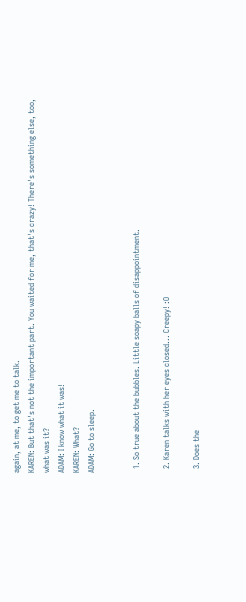again, at me, to get me to talk.
KAREN: But that's not the important part. You waited for me, that's crazy! There's something else, too, what was it?
ADAM: I know what it was!
KAREN: What?
ADAM: Go to sleep.


  1. So true about the bubbles. Little soapy balls of disappointment.

  2. Karen talks with her eyes closed... Creepy! :O

  3. Does the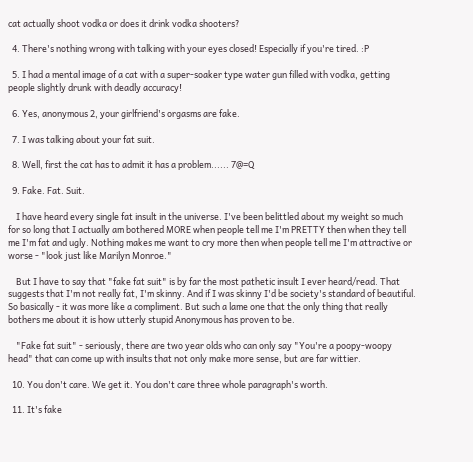cat actually shoot vodka or does it drink vodka shooters?

  4. There's nothing wrong with talking with your eyes closed! Especially if you're tired. :P

  5. I had a mental image of a cat with a super-soaker type water gun filled with vodka, getting people slightly drunk with deadly accuracy!

  6. Yes, anonymous 2, your girlfriend's orgasms are fake.

  7. I was talking about your fat suit.

  8. Well, first the cat has to admit it has a problem...... 7@=Q

  9. Fake. Fat. Suit.

    I have heard every single fat insult in the universe. I've been belittled about my weight so much for so long that I actually am bothered MORE when people tell me I'm PRETTY then when they tell me I'm fat and ugly. Nothing makes me want to cry more then when people tell me I'm attractive or worse - "look just like Marilyn Monroe."

    But I have to say that "fake fat suit" is by far the most pathetic insult I ever heard/read. That suggests that I'm not really fat, I'm skinny. And if I was skinny I'd be society's standard of beautiful. So basically - it was more like a compliment. But such a lame one that the only thing that really bothers me about it is how utterly stupid Anonymous has proven to be.

    "Fake fat suit" - seriously, there are two year olds who can only say "You're a poopy-woopy head" that can come up with insults that not only make more sense, but are far wittier.

  10. You don't care. We get it. You don't care three whole paragraph's worth.

  11. It's fake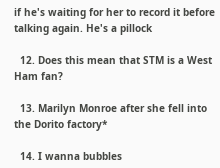if he's waiting for her to record it before talking again. He's a pillock

  12. Does this mean that STM is a West Ham fan?

  13. Marilyn Monroe after she fell into the Dorito factory*

  14. I wanna bubbles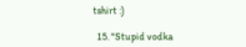tshirt :)

  15. "Stupid vodka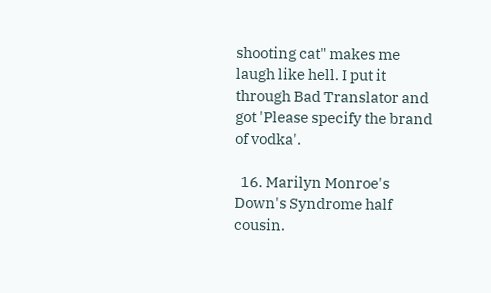shooting cat" makes me laugh like hell. I put it through Bad Translator and got 'Please specify the brand of vodka'.

  16. Marilyn Monroe's Down's Syndrome half cousin.